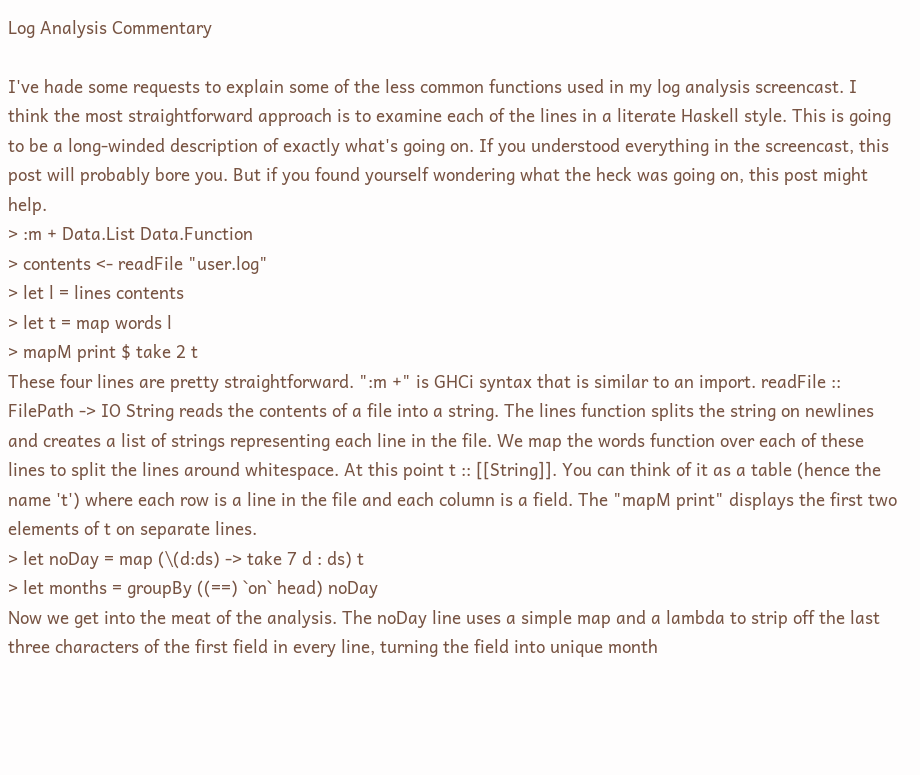Log Analysis Commentary

I've hade some requests to explain some of the less common functions used in my log analysis screencast. I think the most straightforward approach is to examine each of the lines in a literate Haskell style. This is going to be a long-winded description of exactly what's going on. If you understood everything in the screencast, this post will probably bore you. But if you found yourself wondering what the heck was going on, this post might help.
> :m + Data.List Data.Function
> contents <- readFile "user.log"
> let l = lines contents
> let t = map words l
> mapM print $ take 2 t
These four lines are pretty straightforward. ":m +" is GHCi syntax that is similar to an import. readFile :: FilePath -> IO String reads the contents of a file into a string. The lines function splits the string on newlines and creates a list of strings representing each line in the file. We map the words function over each of these lines to split the lines around whitespace. At this point t :: [[String]]. You can think of it as a table (hence the name 't') where each row is a line in the file and each column is a field. The "mapM print" displays the first two elements of t on separate lines.
> let noDay = map (\(d:ds) -> take 7 d : ds) t
> let months = groupBy ((==) `on` head) noDay
Now we get into the meat of the analysis. The noDay line uses a simple map and a lambda to strip off the last three characters of the first field in every line, turning the field into unique month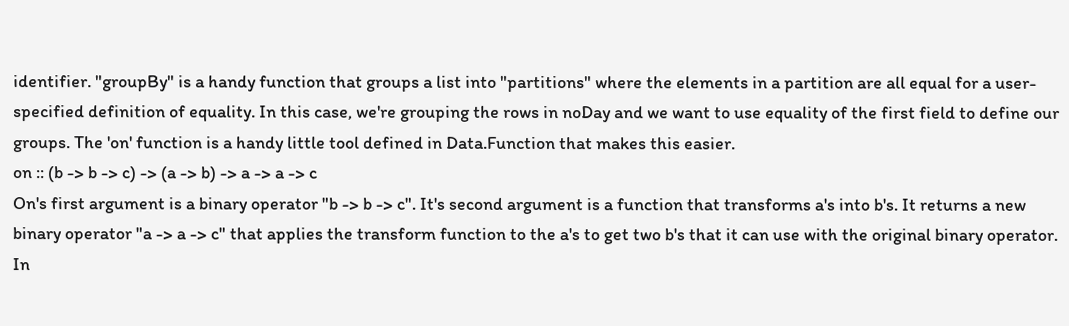identifier. "groupBy" is a handy function that groups a list into "partitions" where the elements in a partition are all equal for a user-specified definition of equality. In this case, we're grouping the rows in noDay and we want to use equality of the first field to define our groups. The 'on' function is a handy little tool defined in Data.Function that makes this easier.
on :: (b -> b -> c) -> (a -> b) -> a -> a -> c
On's first argument is a binary operator "b -> b -> c". It's second argument is a function that transforms a's into b's. It returns a new binary operator "a -> a -> c" that applies the transform function to the a's to get two b's that it can use with the original binary operator. In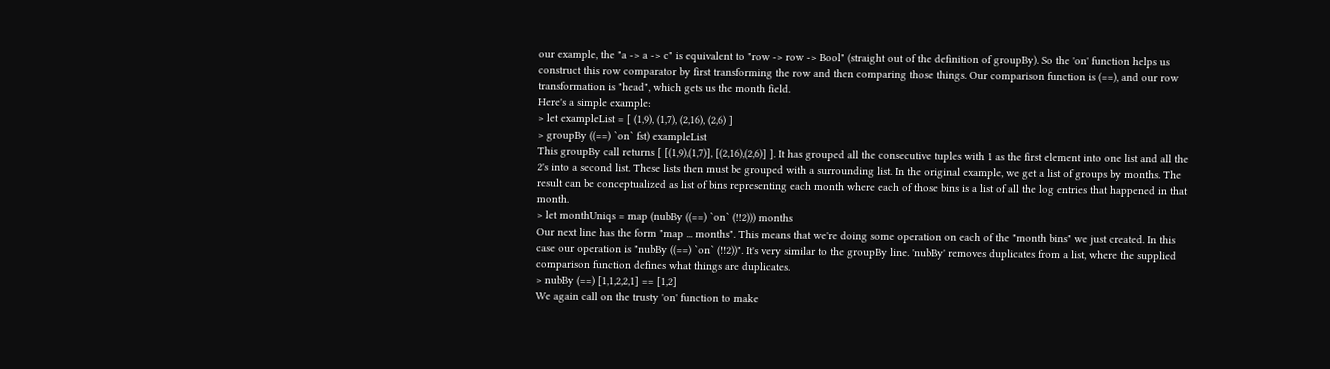our example, the "a -> a -> c" is equivalent to "row -> row -> Bool" (straight out of the definition of groupBy). So the 'on' function helps us construct this row comparator by first transforming the row and then comparing those things. Our comparison function is (==), and our row transformation is "head", which gets us the month field.
Here's a simple example:
> let exampleList = [ (1,9), (1,7), (2,16), (2,6) ]
> groupBy ((==) `on` fst) exampleList
This groupBy call returns [ [(1,9),(1,7)], [(2,16),(2,6)] ]. It has grouped all the consecutive tuples with 1 as the first element into one list and all the 2's into a second list. These lists then must be grouped with a surrounding list. In the original example, we get a list of groups by months. The result can be conceptualized as list of bins representing each month where each of those bins is a list of all the log entries that happened in that month.
> let monthUniqs = map (nubBy ((==) `on` (!!2))) months
Our next line has the form "map ... months". This means that we're doing some operation on each of the "month bins" we just created. In this case our operation is "nubBy ((==) `on` (!!2))". It's very similar to the groupBy line. 'nubBy' removes duplicates from a list, where the supplied comparison function defines what things are duplicates.
> nubBy (==) [1,1,2,2,1] == [1,2]
We again call on the trusty 'on' function to make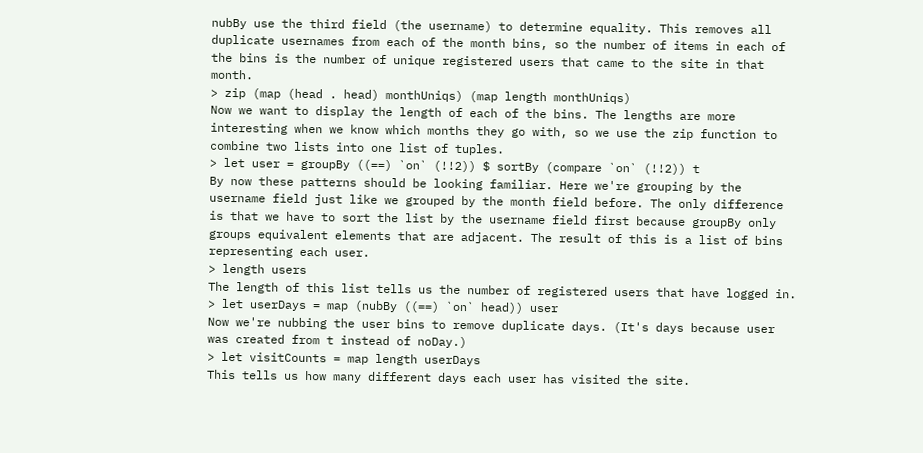nubBy use the third field (the username) to determine equality. This removes all duplicate usernames from each of the month bins, so the number of items in each of the bins is the number of unique registered users that came to the site in that month.
> zip (map (head . head) monthUniqs) (map length monthUniqs)
Now we want to display the length of each of the bins. The lengths are more interesting when we know which months they go with, so we use the zip function to combine two lists into one list of tuples.
> let user = groupBy ((==) `on` (!!2)) $ sortBy (compare `on` (!!2)) t
By now these patterns should be looking familiar. Here we're grouping by the username field just like we grouped by the month field before. The only difference is that we have to sort the list by the username field first because groupBy only groups equivalent elements that are adjacent. The result of this is a list of bins representing each user.
> length users
The length of this list tells us the number of registered users that have logged in.
> let userDays = map (nubBy ((==) `on` head)) user
Now we're nubbing the user bins to remove duplicate days. (It's days because user was created from t instead of noDay.)
> let visitCounts = map length userDays
This tells us how many different days each user has visited the site.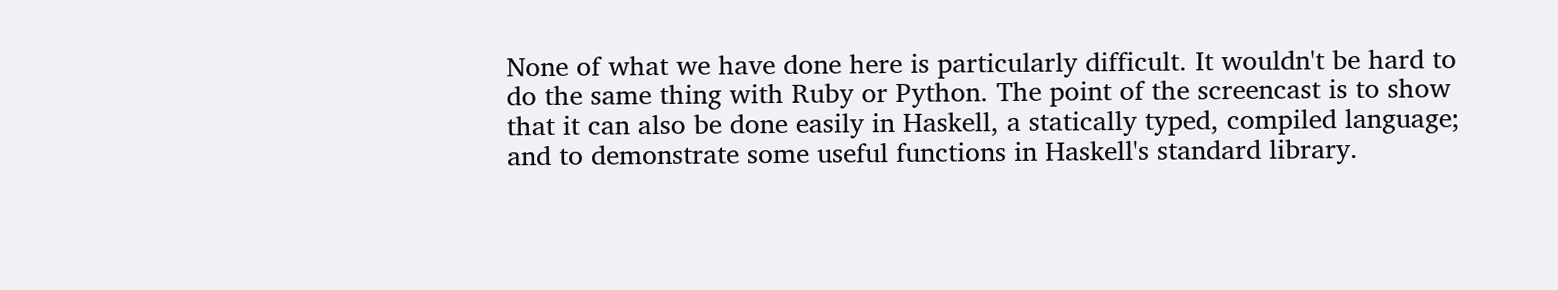None of what we have done here is particularly difficult. It wouldn't be hard to do the same thing with Ruby or Python. The point of the screencast is to show that it can also be done easily in Haskell, a statically typed, compiled language; and to demonstrate some useful functions in Haskell's standard library.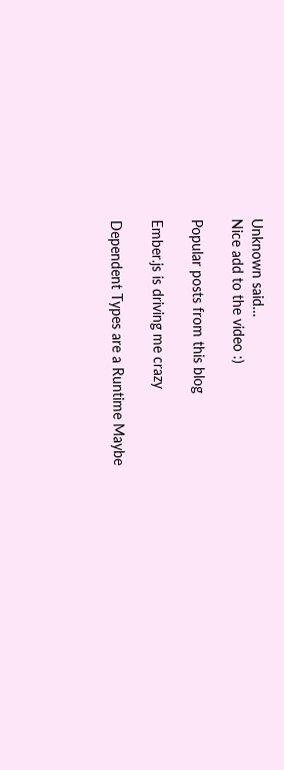Unknown said…
Nice add to the video :)

Popular posts from this blog

Ember.js is driving me crazy

Dependent Types are a Runtime Maybe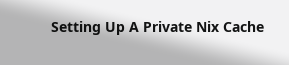Setting Up A Private Nix Cache